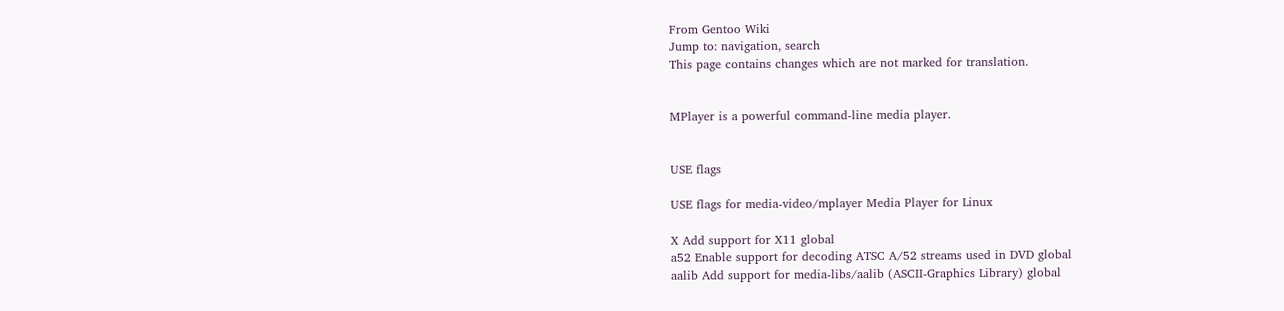From Gentoo Wiki
Jump to: navigation, search
This page contains changes which are not marked for translation.


MPlayer is a powerful command-line media player.


USE flags

USE flags for media-video/mplayer Media Player for Linux

X Add support for X11 global
a52 Enable support for decoding ATSC A/52 streams used in DVD global
aalib Add support for media-libs/aalib (ASCII-Graphics Library) global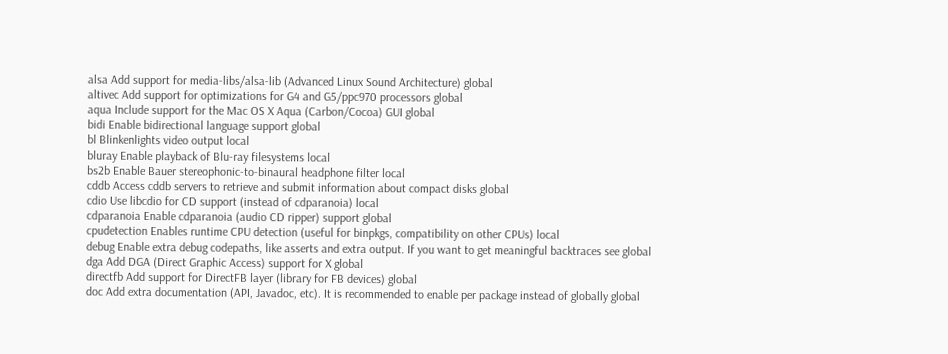alsa Add support for media-libs/alsa-lib (Advanced Linux Sound Architecture) global
altivec Add support for optimizations for G4 and G5/ppc970 processors global
aqua Include support for the Mac OS X Aqua (Carbon/Cocoa) GUI global
bidi Enable bidirectional language support global
bl Blinkenlights video output local
bluray Enable playback of Blu-ray filesystems local
bs2b Enable Bauer stereophonic-to-binaural headphone filter local
cddb Access cddb servers to retrieve and submit information about compact disks global
cdio Use libcdio for CD support (instead of cdparanoia) local
cdparanoia Enable cdparanoia (audio CD ripper) support global
cpudetection Enables runtime CPU detection (useful for binpkgs, compatibility on other CPUs) local
debug Enable extra debug codepaths, like asserts and extra output. If you want to get meaningful backtraces see global
dga Add DGA (Direct Graphic Access) support for X global
directfb Add support for DirectFB layer (library for FB devices) global
doc Add extra documentation (API, Javadoc, etc). It is recommended to enable per package instead of globally global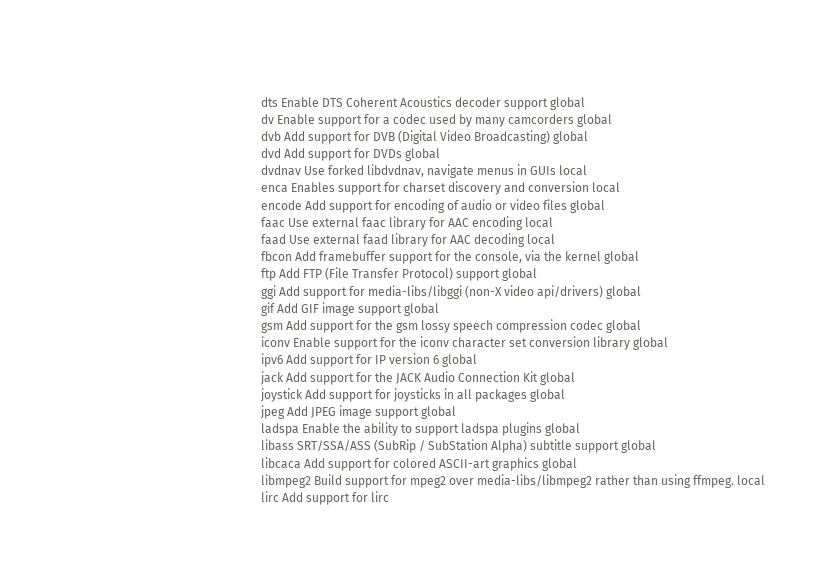dts Enable DTS Coherent Acoustics decoder support global
dv Enable support for a codec used by many camcorders global
dvb Add support for DVB (Digital Video Broadcasting) global
dvd Add support for DVDs global
dvdnav Use forked libdvdnav, navigate menus in GUIs local
enca Enables support for charset discovery and conversion local
encode Add support for encoding of audio or video files global
faac Use external faac library for AAC encoding local
faad Use external faad library for AAC decoding local
fbcon Add framebuffer support for the console, via the kernel global
ftp Add FTP (File Transfer Protocol) support global
ggi Add support for media-libs/libggi (non-X video api/drivers) global
gif Add GIF image support global
gsm Add support for the gsm lossy speech compression codec global
iconv Enable support for the iconv character set conversion library global
ipv6 Add support for IP version 6 global
jack Add support for the JACK Audio Connection Kit global
joystick Add support for joysticks in all packages global
jpeg Add JPEG image support global
ladspa Enable the ability to support ladspa plugins global
libass SRT/SSA/ASS (SubRip / SubStation Alpha) subtitle support global
libcaca Add support for colored ASCII-art graphics global
libmpeg2 Build support for mpeg2 over media-libs/libmpeg2 rather than using ffmpeg. local
lirc Add support for lirc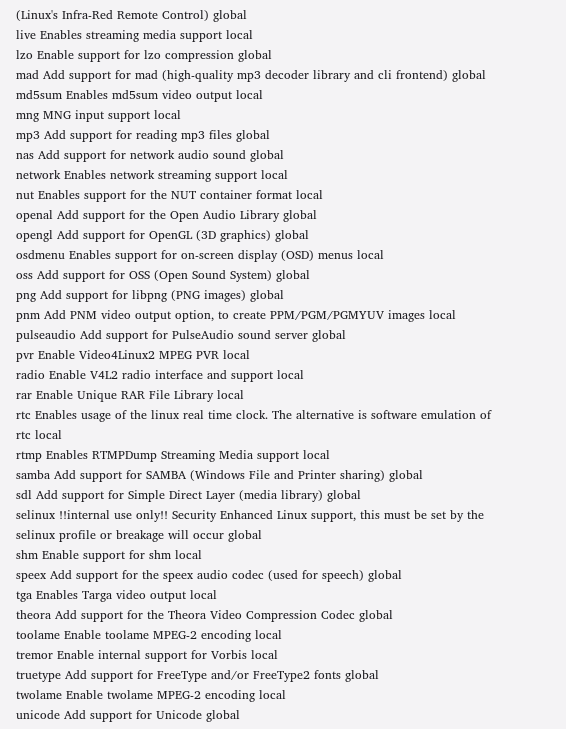(Linux's Infra-Red Remote Control) global
live Enables streaming media support local
lzo Enable support for lzo compression global
mad Add support for mad (high-quality mp3 decoder library and cli frontend) global
md5sum Enables md5sum video output local
mng MNG input support local
mp3 Add support for reading mp3 files global
nas Add support for network audio sound global
network Enables network streaming support local
nut Enables support for the NUT container format local
openal Add support for the Open Audio Library global
opengl Add support for OpenGL (3D graphics) global
osdmenu Enables support for on-screen display (OSD) menus local
oss Add support for OSS (Open Sound System) global
png Add support for libpng (PNG images) global
pnm Add PNM video output option, to create PPM/PGM/PGMYUV images local
pulseaudio Add support for PulseAudio sound server global
pvr Enable Video4Linux2 MPEG PVR local
radio Enable V4L2 radio interface and support local
rar Enable Unique RAR File Library local
rtc Enables usage of the linux real time clock. The alternative is software emulation of rtc local
rtmp Enables RTMPDump Streaming Media support local
samba Add support for SAMBA (Windows File and Printer sharing) global
sdl Add support for Simple Direct Layer (media library) global
selinux !!internal use only!! Security Enhanced Linux support, this must be set by the selinux profile or breakage will occur global
shm Enable support for shm local
speex Add support for the speex audio codec (used for speech) global
tga Enables Targa video output local
theora Add support for the Theora Video Compression Codec global
toolame Enable toolame MPEG-2 encoding local
tremor Enable internal support for Vorbis local
truetype Add support for FreeType and/or FreeType2 fonts global
twolame Enable twolame MPEG-2 encoding local
unicode Add support for Unicode global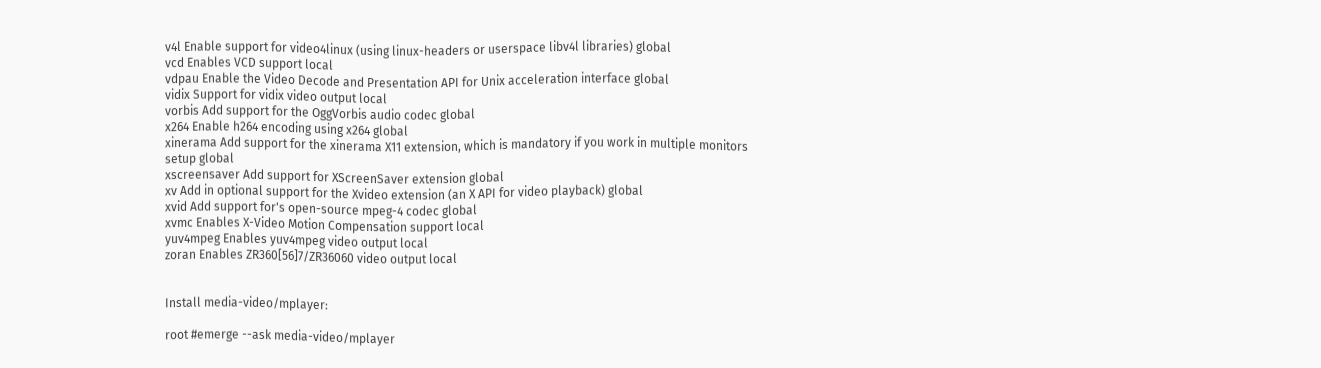v4l Enable support for video4linux (using linux-headers or userspace libv4l libraries) global
vcd Enables VCD support local
vdpau Enable the Video Decode and Presentation API for Unix acceleration interface global
vidix Support for vidix video output local
vorbis Add support for the OggVorbis audio codec global
x264 Enable h264 encoding using x264 global
xinerama Add support for the xinerama X11 extension, which is mandatory if you work in multiple monitors setup global
xscreensaver Add support for XScreenSaver extension global
xv Add in optional support for the Xvideo extension (an X API for video playback) global
xvid Add support for's open-source mpeg-4 codec global
xvmc Enables X-Video Motion Compensation support local
yuv4mpeg Enables yuv4mpeg video output local
zoran Enables ZR360[56]7/ZR36060 video output local


Install media-video/mplayer:

root #emerge --ask media-video/mplayer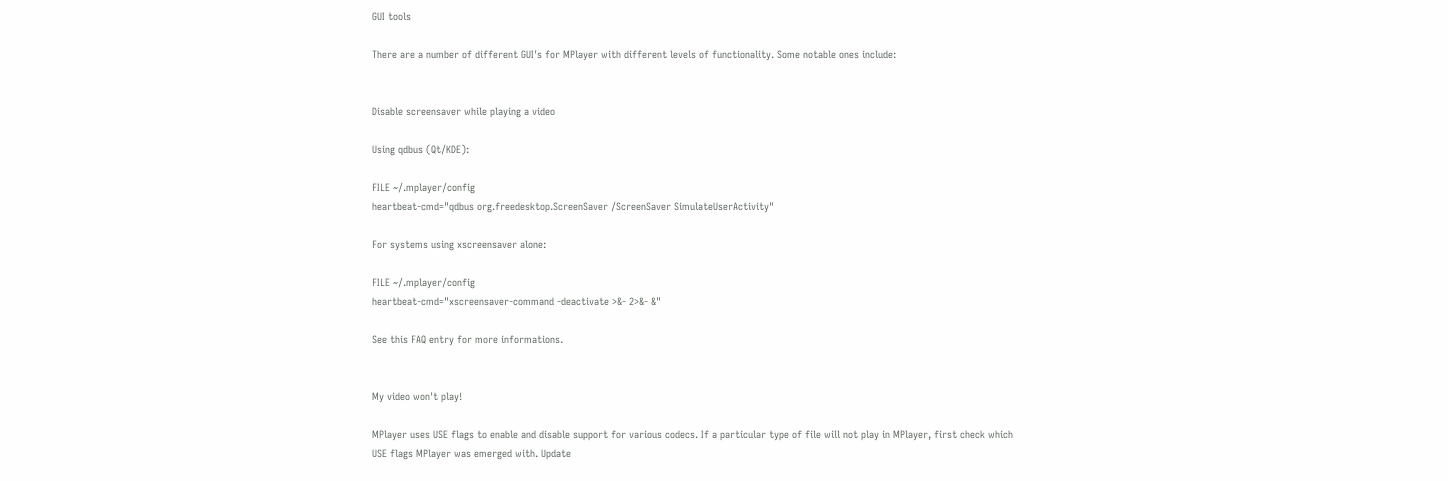GUI tools

There are a number of different GUI's for MPlayer with different levels of functionality. Some notable ones include:


Disable screensaver while playing a video

Using qdbus (Qt/KDE):

FILE ~/.mplayer/config
heartbeat-cmd="qdbus org.freedesktop.ScreenSaver /ScreenSaver SimulateUserActivity"

For systems using xscreensaver alone:

FILE ~/.mplayer/config
heartbeat-cmd="xscreensaver-command -deactivate >&- 2>&- &"

See this FAQ entry for more informations.


My video won't play!

MPlayer uses USE flags to enable and disable support for various codecs. If a particular type of file will not play in MPlayer, first check which USE flags MPlayer was emerged with. Update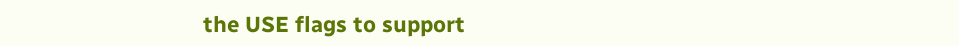the USE flags to support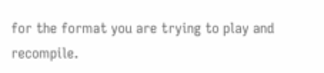for the format you are trying to play and recompile.